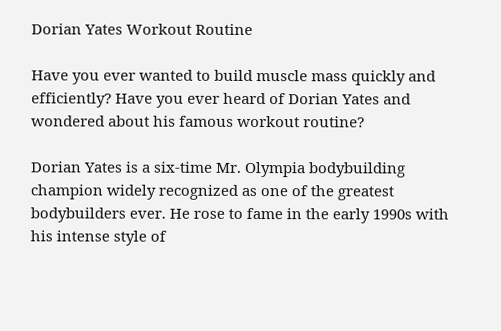Dorian Yates Workout Routine

Have you ever wanted to build muscle mass quickly and efficiently? Have you ever heard of Dorian Yates and wondered about his famous workout routine?

Dorian Yates is a six-time Mr. Olympia bodybuilding champion widely recognized as one of the greatest bodybuilders ever. He rose to fame in the early 1990s with his intense style of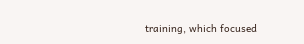training, which focused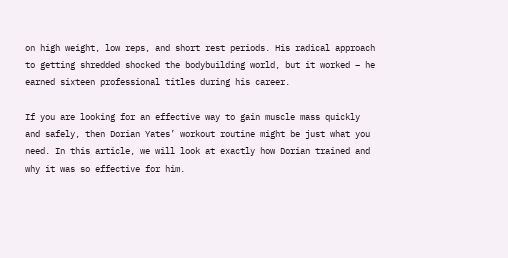on high weight, low reps, and short rest periods. His radical approach to getting shredded shocked the bodybuilding world, but it worked – he earned sixteen professional titles during his career.

If you are looking for an effective way to gain muscle mass quickly and safely, then Dorian Yates’ workout routine might be just what you need. In this article, we will look at exactly how Dorian trained and why it was so effective for him.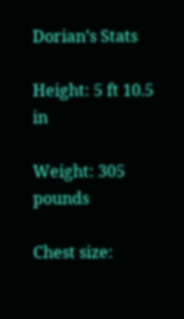Dorian’s Stats

Height: 5 ft 10.5 in

Weight: 305 pounds

Chest size: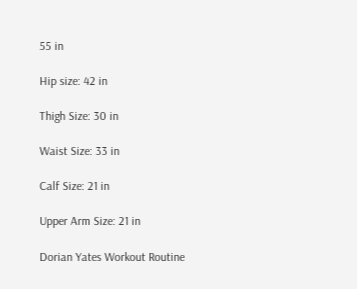55 in

Hip size: 42 in

Thigh Size: 30 in

Waist Size: 33 in

Calf Size: 21 in

Upper Arm Size: 21 in

Dorian Yates Workout Routine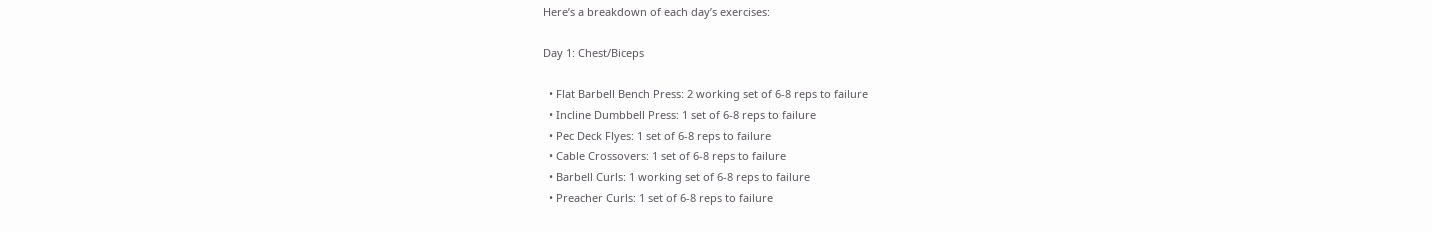Here’s a breakdown of each day’s exercises:

Day 1: Chest/Biceps

  • Flat Barbell Bench Press: 2 working set of 6-8 reps to failure
  • Incline Dumbbell Press: 1 set of 6-8 reps to failure
  • Pec Deck Flyes: 1 set of 6-8 reps to failure
  • Cable Crossovers: 1 set of 6-8 reps to failure
  • Barbell Curls: 1 working set of 6-8 reps to failure
  • Preacher Curls: 1 set of 6-8 reps to failure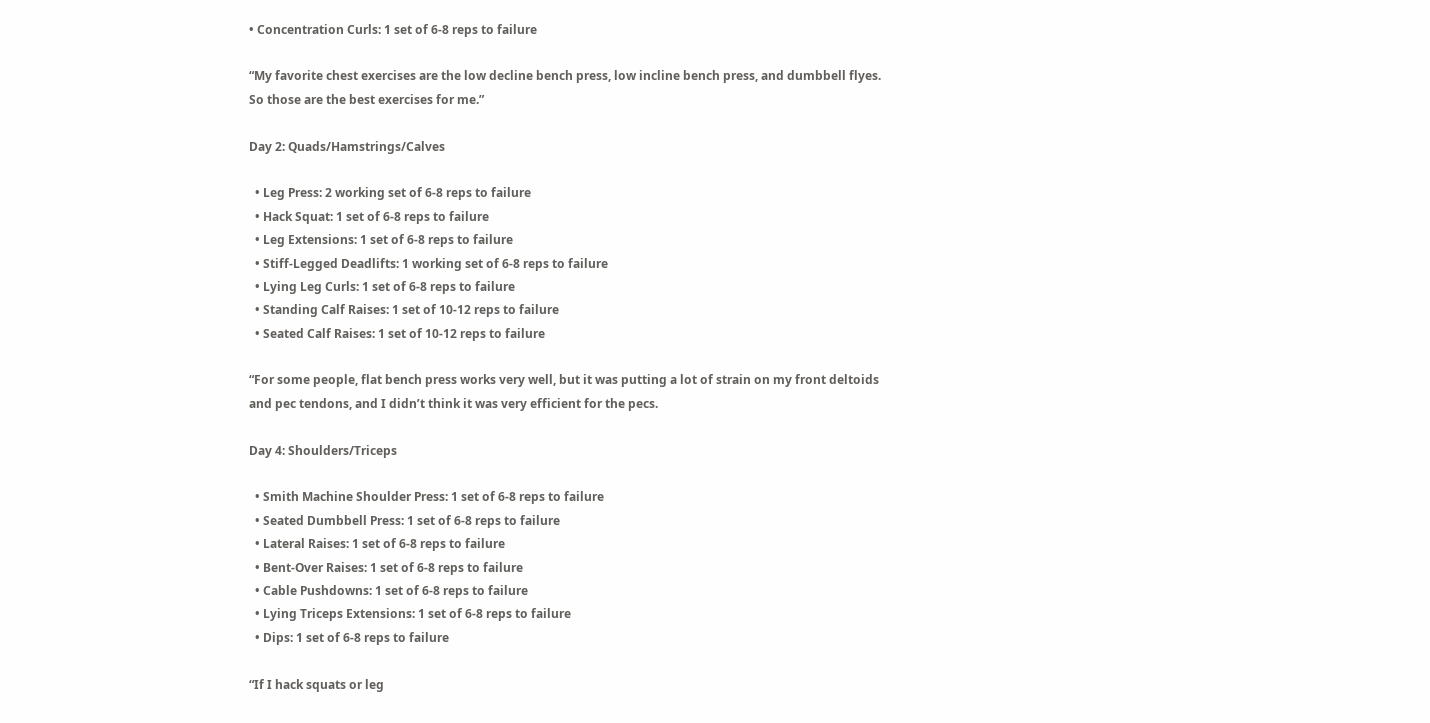• Concentration Curls: 1 set of 6-8 reps to failure

“My favorite chest exercises are the low decline bench press, low incline bench press, and dumbbell flyes. So those are the best exercises for me.”

Day 2: Quads/Hamstrings/Calves

  • Leg Press: 2 working set of 6-8 reps to failure
  • Hack Squat: 1 set of 6-8 reps to failure
  • Leg Extensions: 1 set of 6-8 reps to failure
  • Stiff-Legged Deadlifts: 1 working set of 6-8 reps to failure
  • Lying Leg Curls: 1 set of 6-8 reps to failure
  • Standing Calf Raises: 1 set of 10-12 reps to failure
  • Seated Calf Raises: 1 set of 10-12 reps to failure

“For some people, flat bench press works very well, but it was putting a lot of strain on my front deltoids and pec tendons, and I didn’t think it was very efficient for the pecs.

Day 4: Shoulders/Triceps

  • Smith Machine Shoulder Press: 1 set of 6-8 reps to failure
  • Seated Dumbbell Press: 1 set of 6-8 reps to failure
  • Lateral Raises: 1 set of 6-8 reps to failure
  • Bent-Over Raises: 1 set of 6-8 reps to failure
  • Cable Pushdowns: 1 set of 6-8 reps to failure
  • Lying Triceps Extensions: 1 set of 6-8 reps to failure
  • Dips: 1 set of 6-8 reps to failure

“If I hack squats or leg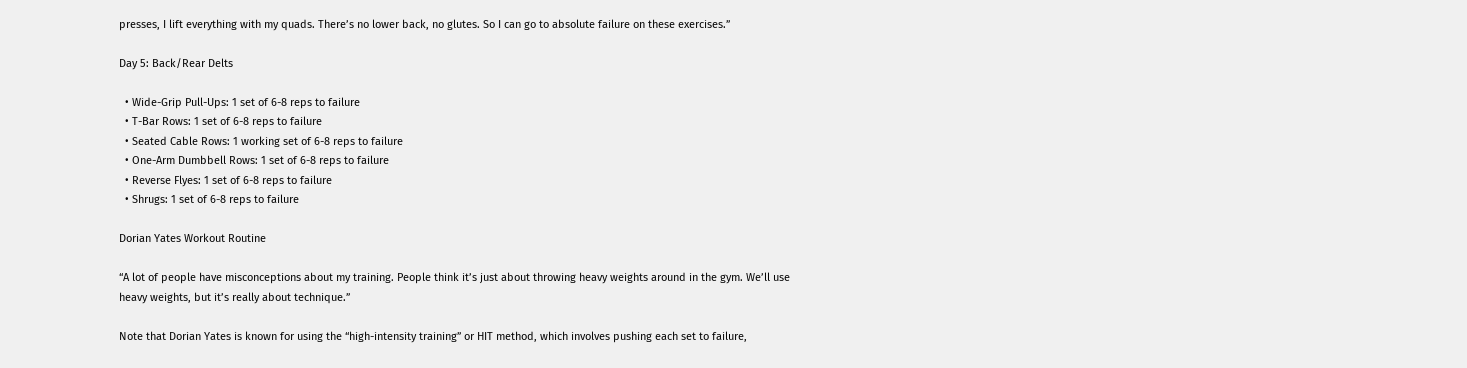presses, I lift everything with my quads. There’s no lower back, no glutes. So I can go to absolute failure on these exercises.”

Day 5: Back/Rear Delts

  • Wide-Grip Pull-Ups: 1 set of 6-8 reps to failure
  • T-Bar Rows: 1 set of 6-8 reps to failure
  • Seated Cable Rows: 1 working set of 6-8 reps to failure
  • One-Arm Dumbbell Rows: 1 set of 6-8 reps to failure
  • Reverse Flyes: 1 set of 6-8 reps to failure
  • Shrugs: 1 set of 6-8 reps to failure

Dorian Yates Workout Routine

“A lot of people have misconceptions about my training. People think it’s just about throwing heavy weights around in the gym. We’ll use heavy weights, but it’s really about technique.”

Note that Dorian Yates is known for using the “high-intensity training” or HIT method, which involves pushing each set to failure,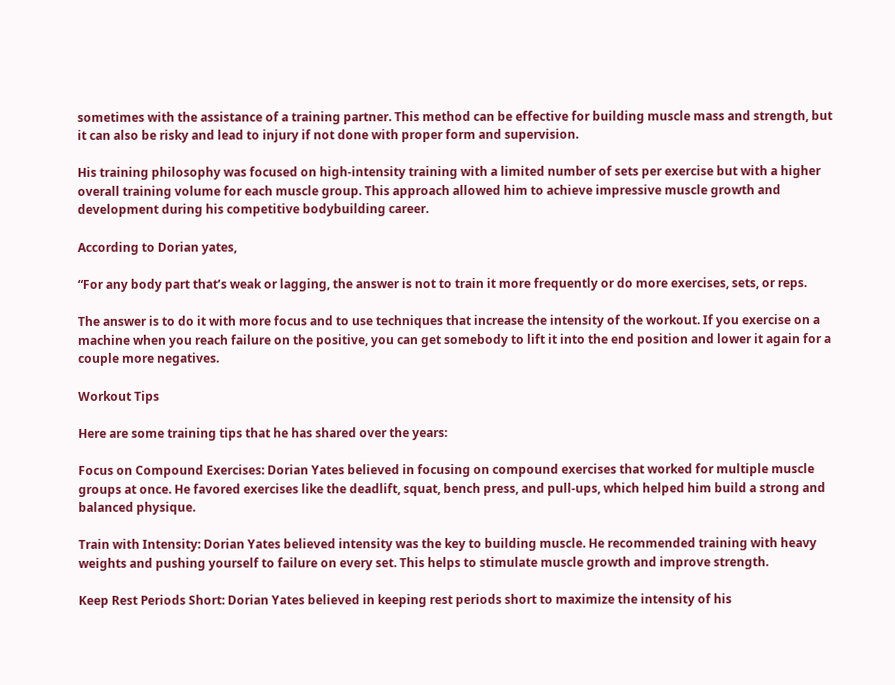sometimes with the assistance of a training partner. This method can be effective for building muscle mass and strength, but it can also be risky and lead to injury if not done with proper form and supervision.

His training philosophy was focused on high-intensity training with a limited number of sets per exercise but with a higher overall training volume for each muscle group. This approach allowed him to achieve impressive muscle growth and development during his competitive bodybuilding career.

According to Dorian yates,

“For any body part that’s weak or lagging, the answer is not to train it more frequently or do more exercises, sets, or reps.

The answer is to do it with more focus and to use techniques that increase the intensity of the workout. If you exercise on a machine when you reach failure on the positive, you can get somebody to lift it into the end position and lower it again for a couple more negatives.

Workout Tips

Here are some training tips that he has shared over the years:

Focus on Compound Exercises: Dorian Yates believed in focusing on compound exercises that worked for multiple muscle groups at once. He favored exercises like the deadlift, squat, bench press, and pull-ups, which helped him build a strong and balanced physique.

Train with Intensity: Dorian Yates believed intensity was the key to building muscle. He recommended training with heavy weights and pushing yourself to failure on every set. This helps to stimulate muscle growth and improve strength.

Keep Rest Periods Short: Dorian Yates believed in keeping rest periods short to maximize the intensity of his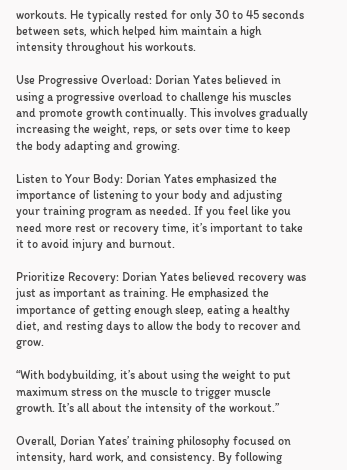workouts. He typically rested for only 30 to 45 seconds between sets, which helped him maintain a high intensity throughout his workouts.

Use Progressive Overload: Dorian Yates believed in using a progressive overload to challenge his muscles and promote growth continually. This involves gradually increasing the weight, reps, or sets over time to keep the body adapting and growing.

Listen to Your Body: Dorian Yates emphasized the importance of listening to your body and adjusting your training program as needed. If you feel like you need more rest or recovery time, it’s important to take it to avoid injury and burnout.

Prioritize Recovery: Dorian Yates believed recovery was just as important as training. He emphasized the importance of getting enough sleep, eating a healthy diet, and resting days to allow the body to recover and grow.

“With bodybuilding, it’s about using the weight to put maximum stress on the muscle to trigger muscle growth. It’s all about the intensity of the workout.”

Overall, Dorian Yates’ training philosophy focused on intensity, hard work, and consistency. By following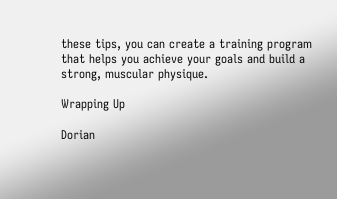these tips, you can create a training program that helps you achieve your goals and build a strong, muscular physique.

Wrapping Up

Dorian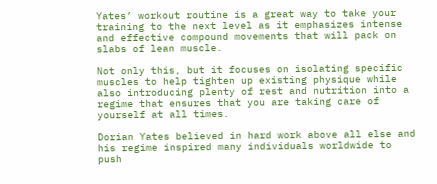Yates’ workout routine is a great way to take your training to the next level as it emphasizes intense and effective compound movements that will pack on slabs of lean muscle.

Not only this, but it focuses on isolating specific muscles to help tighten up existing physique while also introducing plenty of rest and nutrition into a regime that ensures that you are taking care of yourself at all times.

Dorian Yates believed in hard work above all else and his regime inspired many individuals worldwide to push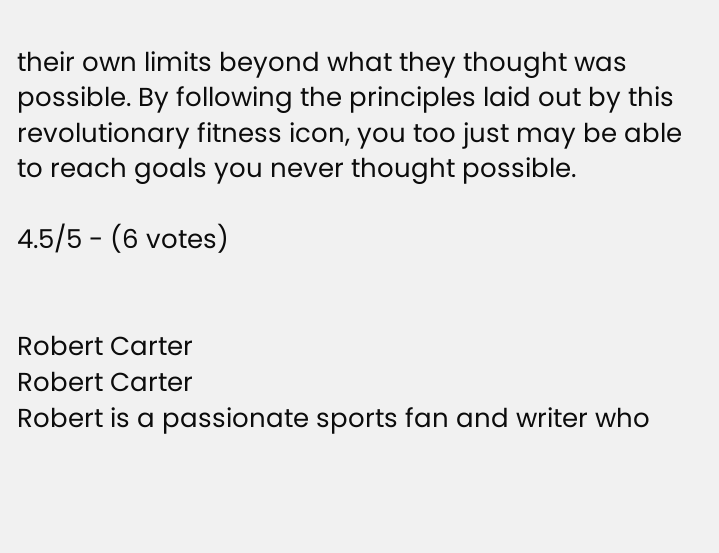their own limits beyond what they thought was possible. By following the principles laid out by this revolutionary fitness icon, you too just may be able to reach goals you never thought possible.

4.5/5 - (6 votes)


Robert Carter
Robert Carter
Robert is a passionate sports fan and writer who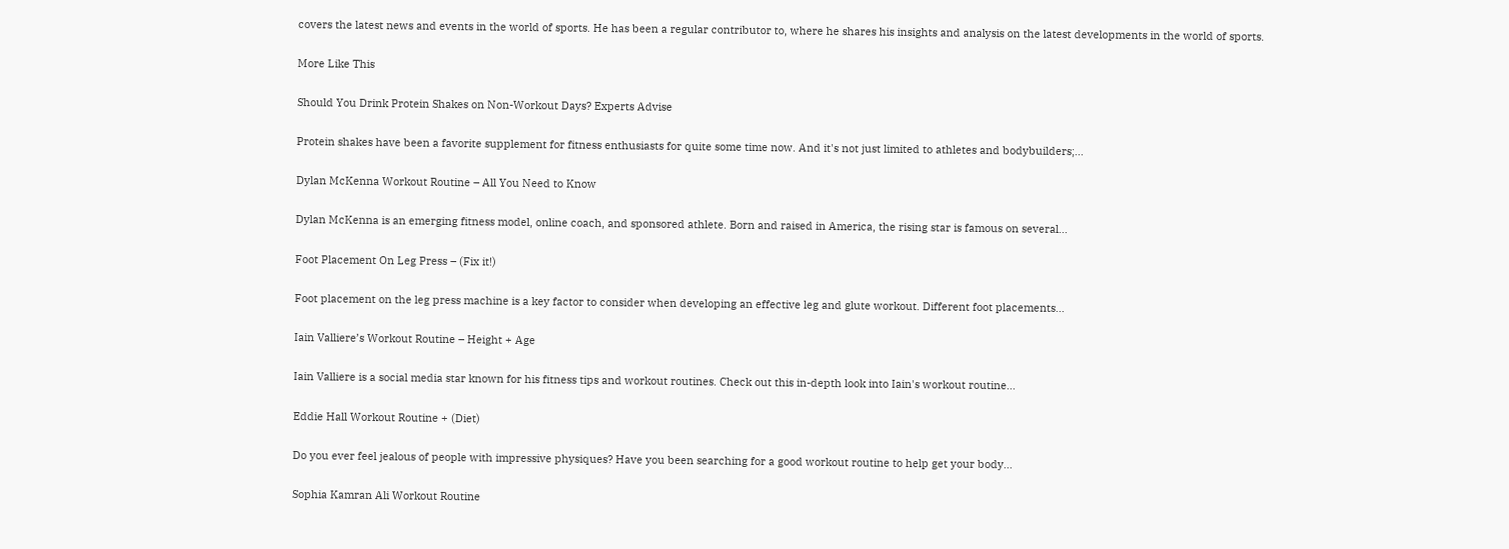covers the latest news and events in the world of sports. He has been a regular contributor to, where he shares his insights and analysis on the latest developments in the world of sports.

More Like This

Should You Drink Protein Shakes on Non-Workout Days? Experts Advise

Protein shakes have been a favorite supplement for fitness enthusiasts for quite some time now. And it's not just limited to athletes and bodybuilders;...

Dylan McKenna Workout Routine – All You Need to Know

Dylan McKenna is an emerging fitness model, online coach, and sponsored athlete. Born and raised in America, the rising star is famous on several...

Foot Placement On Leg Press – (Fix it!)

Foot placement on the leg press machine is a key factor to consider when developing an effective leg and glute workout. Different foot placements...

Iain Valliere’s Workout Routine – Height + Age

Iain Valliere is a social media star known for his fitness tips and workout routines. Check out this in-depth look into Iain's workout routine...

Eddie Hall Workout Routine + (Diet)

Do you ever feel jealous of people with impressive physiques? Have you been searching for a good workout routine to help get your body...

Sophia Kamran Ali Workout Routine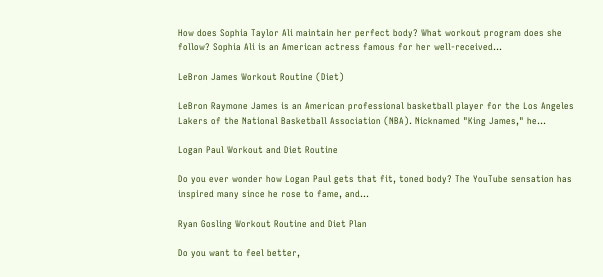How does Sophia Taylor Ali maintain her perfect body? What workout program does she follow? Sophia Ali is an American actress famous for her well-received...

LeBron James Workout Routine (Diet)

LeBron Raymone James is an American professional basketball player for the Los Angeles Lakers of the National Basketball Association (NBA). Nicknamed "King James," he...

Logan Paul Workout and Diet Routine

Do you ever wonder how Logan Paul gets that fit, toned body? The YouTube sensation has inspired many since he rose to fame, and...

Ryan Gosling Workout Routine and Diet Plan

Do you want to feel better,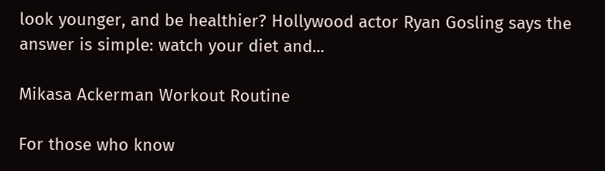look younger, and be healthier? Hollywood actor Ryan Gosling says the answer is simple: watch your diet and...

Mikasa Ackerman Workout Routine

For those who know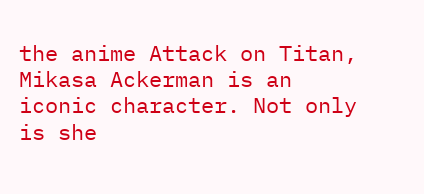the anime Attack on Titan, Mikasa Ackerman is an iconic character. Not only is she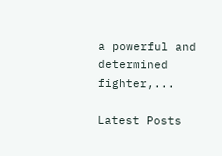a powerful and determined fighter,...

Latest Posts